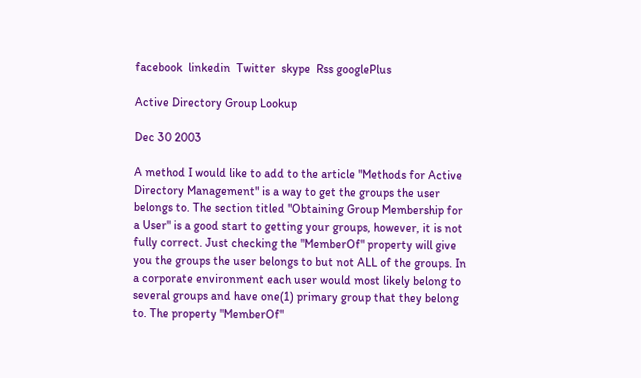facebook  linkedin  Twitter  skype  Rss googlePlus

Active Directory Group Lookup

Dec 30 2003

A method I would like to add to the article "Methods for Active Directory Management" is a way to get the groups the user belongs to. The section titled "Obtaining Group Membership for a User" is a good start to getting your groups, however, it is not fully correct. Just checking the "MemberOf" property will give you the groups the user belongs to but not ALL of the groups. In a corporate environment each user would most likely belong to several groups and have one(1) primary group that they belong to. The property "MemberOf"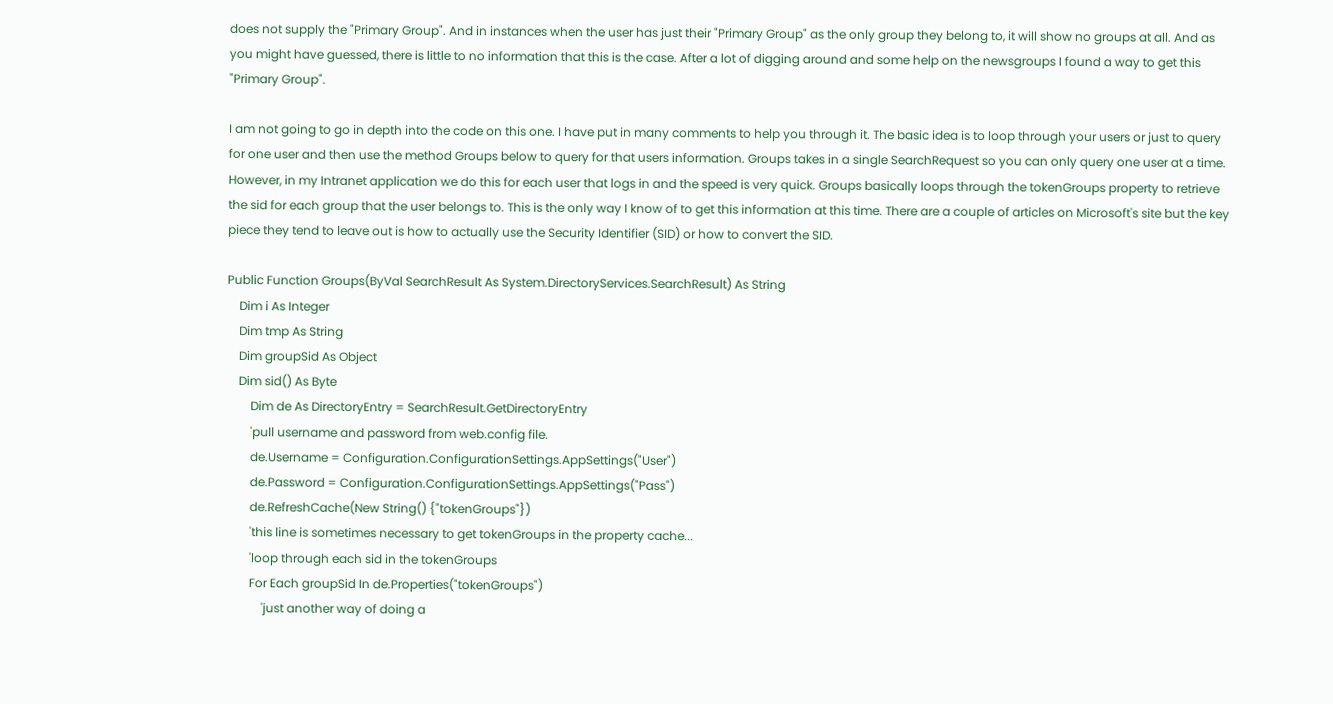does not supply the "Primary Group". And in instances when the user has just their "Primary Group" as the only group they belong to, it will show no groups at all. And as you might have guessed, there is little to no information that this is the case. After a lot of digging around and some help on the newsgroups I found a way to get this "Primary Group".

I am not going to go in depth into the code on this one. I have put in many comments to help you through it. The basic idea is to loop through your users or just to query for one user and then use the method Groups below to query for that users information. Groups takes in a single SearchRequest so you can only query one user at a time. However, in my Intranet application we do this for each user that logs in and the speed is very quick. Groups basically loops through the tokenGroups property to retrieve the sid for each group that the user belongs to. This is the only way I know of to get this information at this time. There are a couple of articles on Microsoft's site but the key piece they tend to leave out is how to actually use the Security Identifier (SID) or how to convert the SID.

Public Function Groups(ByVal SearchResult As System.DirectoryServices.SearchResult) As String
    Dim i As Integer
    Dim tmp As String
    Dim groupSid As Object
    Dim sid() As Byte
        Dim de As DirectoryEntry = SearchResult.GetDirectoryEntry
        'pull username and password from web.config file.
        de.Username = Configuration.ConfigurationSettings.AppSettings("User")
        de.Password = Configuration.ConfigurationSettings.AppSettings("Pass")
        de.RefreshCache(New String() {"tokenGroups"})
        'this line is sometimes necessary to get tokenGroups in the property cache...
        'loop through each sid in the tokenGroups
        For Each groupSid In de.Properties("tokenGroups")
            'just another way of doing a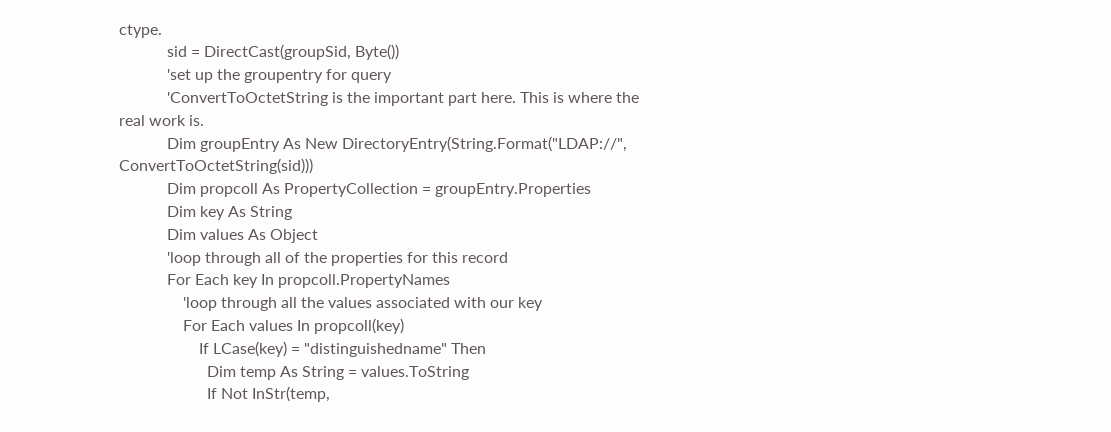ctype.
            sid = DirectCast(groupSid, Byte())
            'set up the groupentry for query
            'ConvertToOctetString is the important part here. This is where the real work is.
            Dim groupEntry As New DirectoryEntry(String.Format("LDAP://", ConvertToOctetString(sid)))
            Dim propcoll As PropertyCollection = groupEntry.Properties
            Dim key As String
            Dim values As Object
            'loop through all of the properties for this record
            For Each key In propcoll.PropertyNames
                'loop through all the values associated with our key
                For Each values In propcoll(key)
                    If LCase(key) = "distinguishedname" Then
                      Dim temp As String = values.ToString
                      If Not InStr(temp,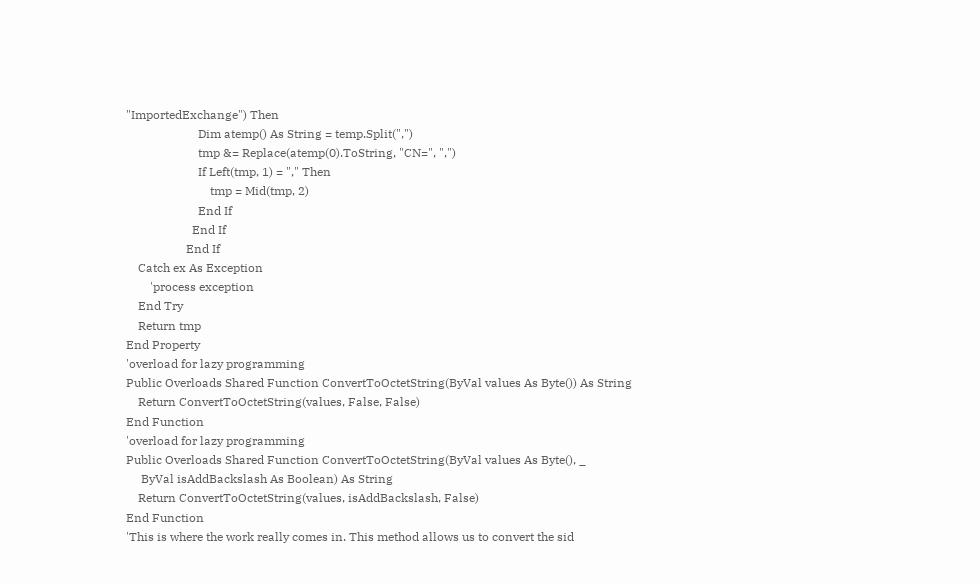"ImportedExchange") Then
                        Dim atemp() As String = temp.Split(",")
                        tmp &= Replace(atemp(0).ToString, "CN=", ",")
                        If Left(tmp, 1) = "," Then
                            tmp = Mid(tmp, 2)
                        End If
                      End If
                    End If
    Catch ex As Exception
        'process exception
    End Try
    Return tmp
End Property
'overload for lazy programming
Public Overloads Shared Function ConvertToOctetString(ByVal values As Byte()) As String
    Return ConvertToOctetString(values, False, False)
End Function
'overload for lazy programming
Public Overloads Shared Function ConvertToOctetString(ByVal values As Byte(), _
     ByVal isAddBackslash As Boolean) As String
    Return ConvertToOctetString(values, isAddBackslash, False)
End Function
'This is where the work really comes in. This method allows us to convert the sid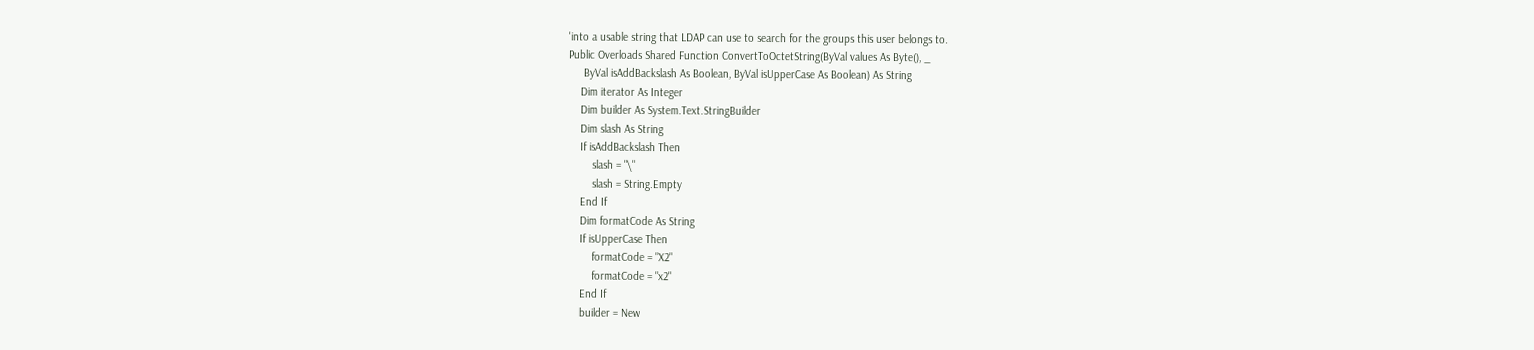'into a usable string that LDAP can use to search for the groups this user belongs to.
Public Overloads Shared Function ConvertToOctetString(ByVal values As Byte(), _
     ByVal isAddBackslash As Boolean, ByVal isUpperCase As Boolean) As String
    Dim iterator As Integer
    Dim builder As System.Text.StringBuilder
    Dim slash As String
    If isAddBackslash Then
        slash = "\"
        slash = String.Empty
    End If
    Dim formatCode As String
    If isUpperCase Then
        formatCode = "X2"
        formatCode = "x2"
    End If
    builder = New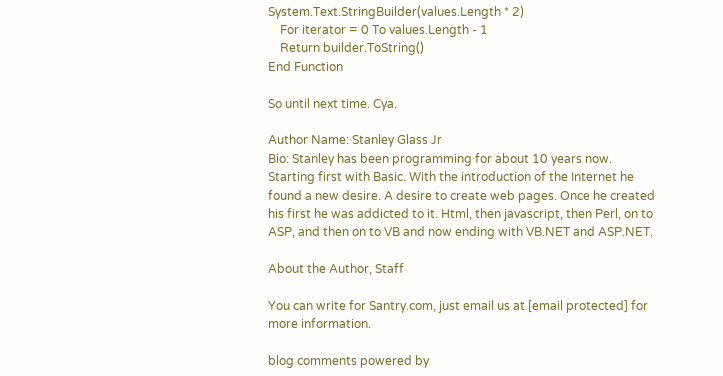System.Text.StringBuilder(values.Length * 2)
    For iterator = 0 To values.Length - 1
    Return builder.ToString()
End Function

So until next time. Cya.

Author Name: Stanley Glass Jr
Bio: Stanley has been programming for about 10 years now. Starting first with Basic. With the introduction of the Internet he found a new desire. A desire to create web pages. Once he created his first he was addicted to it. Html, then javascript, then Perl, on to ASP, and then on to VB and now ending with VB.NET and ASP.NET.

About the Author, Staff

You can write for Santry.com, just email us at [email protected] for more information.

blog comments powered by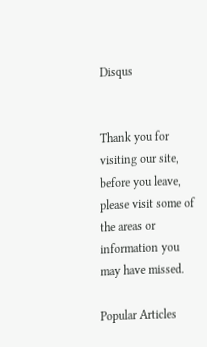Disqus


Thank you for visiting our site, before you leave, please visit some of the areas or information you may have missed.

Popular Articles